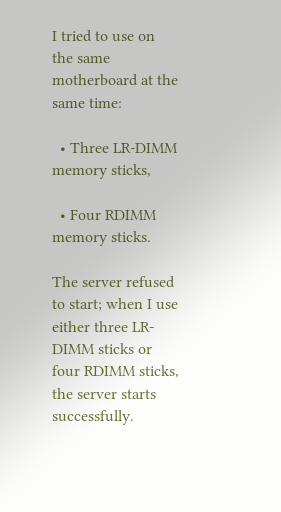I tried to use on the same motherboard at the same time:

  • Three LR-DIMM memory sticks,

  • Four RDIMM memory sticks.

The server refused to start; when I use either three LR-DIMM sticks or four RDIMM sticks, the server starts successfully.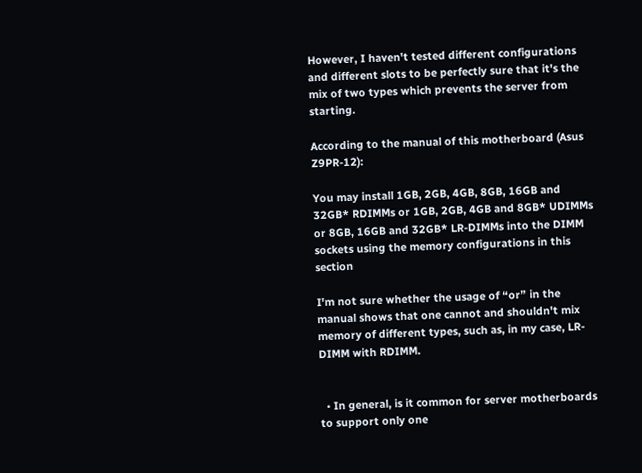However, I haven't tested different configurations and different slots to be perfectly sure that it's the mix of two types which prevents the server from starting.

According to the manual of this motherboard (Asus Z9PR-12):

You may install 1GB, 2GB, 4GB, 8GB, 16GB and 32GB* RDIMMs or 1GB, 2GB, 4GB and 8GB* UDIMMs or 8GB, 16GB and 32GB* LR-DIMMs into the DIMM sockets using the memory configurations in this section

I'm not sure whether the usage of “or” in the manual shows that one cannot and shouldn't mix memory of different types, such as, in my case, LR-DIMM with RDIMM.


  • In general, is it common for server motherboards to support only one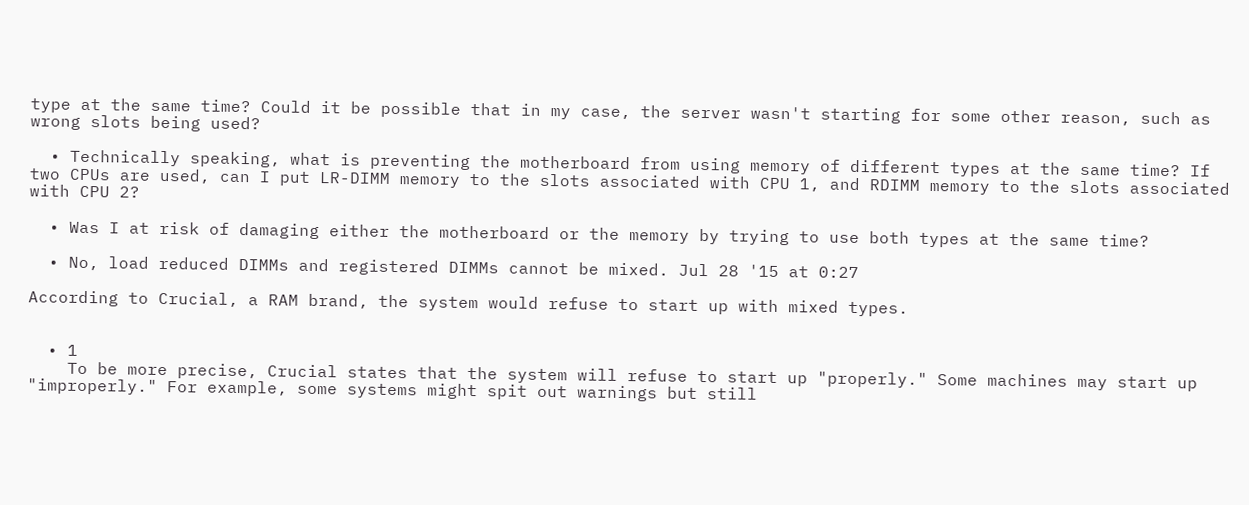type at the same time? Could it be possible that in my case, the server wasn't starting for some other reason, such as wrong slots being used?

  • Technically speaking, what is preventing the motherboard from using memory of different types at the same time? If two CPUs are used, can I put LR-DIMM memory to the slots associated with CPU 1, and RDIMM memory to the slots associated with CPU 2?

  • Was I at risk of damaging either the motherboard or the memory by trying to use both types at the same time?

  • No, load reduced DIMMs and registered DIMMs cannot be mixed. Jul 28 '15 at 0:27

According to Crucial, a RAM brand, the system would refuse to start up with mixed types.


  • 1
    To be more precise, Crucial states that the system will refuse to start up "properly." Some machines may start up "improperly." For example, some systems might spit out warnings but still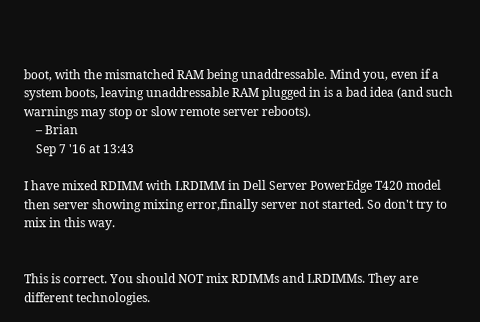boot, with the mismatched RAM being unaddressable. Mind you, even if a system boots, leaving unaddressable RAM plugged in is a bad idea (and such warnings may stop or slow remote server reboots).
    – Brian
    Sep 7 '16 at 13:43

I have mixed RDIMM with LRDIMM in Dell Server PowerEdge T420 model then server showing mixing error,finally server not started. So don't try to mix in this way.


This is correct. You should NOT mix RDIMMs and LRDIMMs. They are different technologies.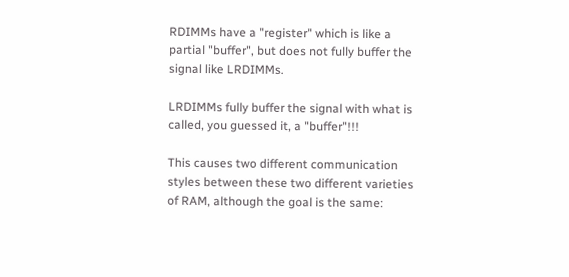RDIMMs have a "register" which is like a partial "buffer", but does not fully buffer the signal like LRDIMMs.

LRDIMMs fully buffer the signal with what is called, you guessed it, a "buffer"!!!

This causes two different communication styles between these two different varieties of RAM, although the goal is the same: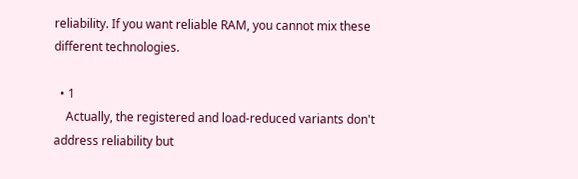reliability. If you want reliable RAM, you cannot mix these different technologies.

  • 1
    Actually, the registered and load-reduced variants don't address reliability but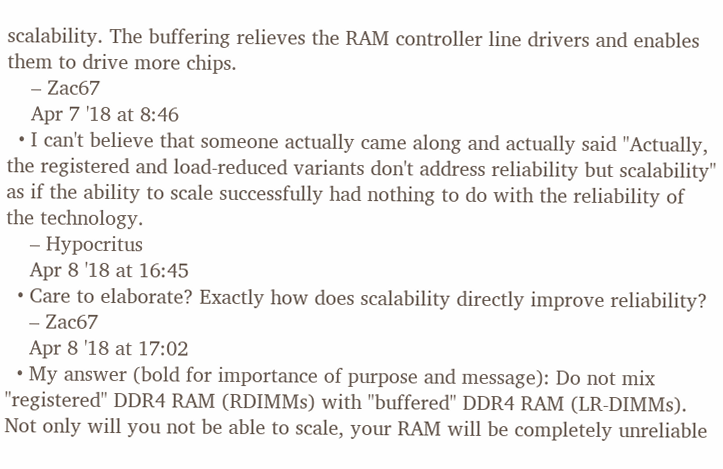scalability. The buffering relieves the RAM controller line drivers and enables them to drive more chips.
    – Zac67
    Apr 7 '18 at 8:46
  • I can't believe that someone actually came along and actually said "Actually, the registered and load-reduced variants don't address reliability but scalability" as if the ability to scale successfully had nothing to do with the reliability of the technology.
    – Hypocritus
    Apr 8 '18 at 16:45
  • Care to elaborate? Exactly how does scalability directly improve reliability?
    – Zac67
    Apr 8 '18 at 17:02
  • My answer (bold for importance of purpose and message): Do not mix "registered" DDR4 RAM (RDIMMs) with "buffered" DDR4 RAM (LR-DIMMs). Not only will you not be able to scale, your RAM will be completely unreliable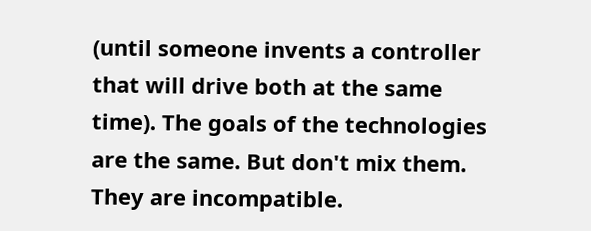(until someone invents a controller that will drive both at the same time). The goals of the technologies are the same. But don't mix them. They are incompatible.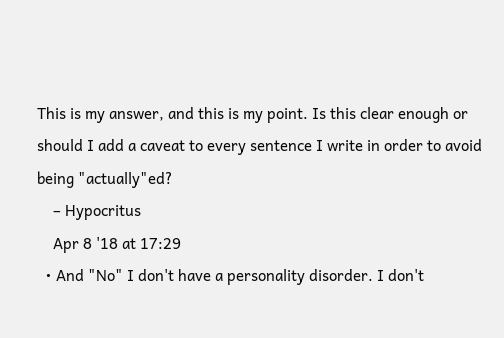This is my answer, and this is my point. Is this clear enough or should I add a caveat to every sentence I write in order to avoid being "actually"ed?
    – Hypocritus
    Apr 8 '18 at 17:29
  • And "No" I don't have a personality disorder. I don't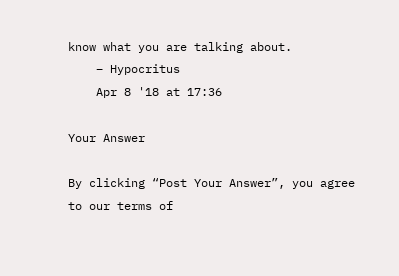know what you are talking about.
    – Hypocritus
    Apr 8 '18 at 17:36

Your Answer

By clicking “Post Your Answer”, you agree to our terms of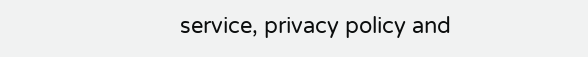service, privacy policy and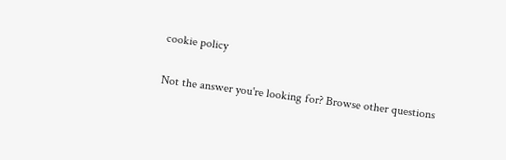cookie policy

Not the answer you're looking for? Browse other questions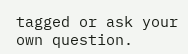tagged or ask your own question.